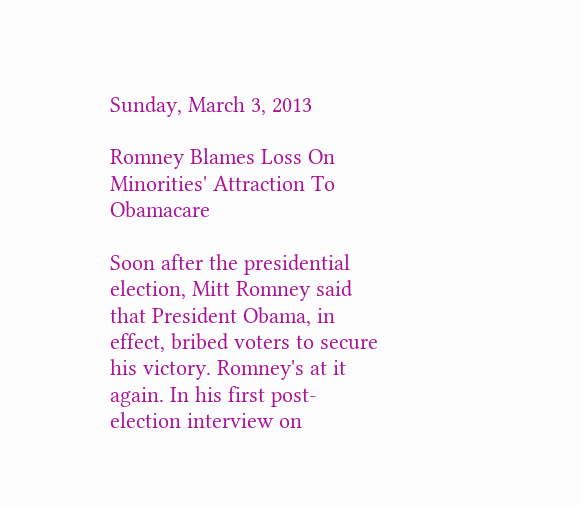Sunday, March 3, 2013

Romney Blames Loss On Minorities' Attraction To Obamacare

Soon after the presidential election, Mitt Romney said that President Obama, in effect, bribed voters to secure his victory. Romney's at it again. In his first post-election interview on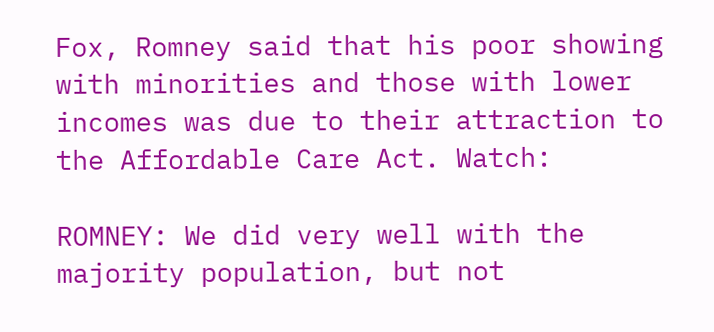Fox, Romney said that his poor showing with minorities and those with lower incomes was due to their attraction to the Affordable Care Act. Watch:

ROMNEY: We did very well with the majority population, but not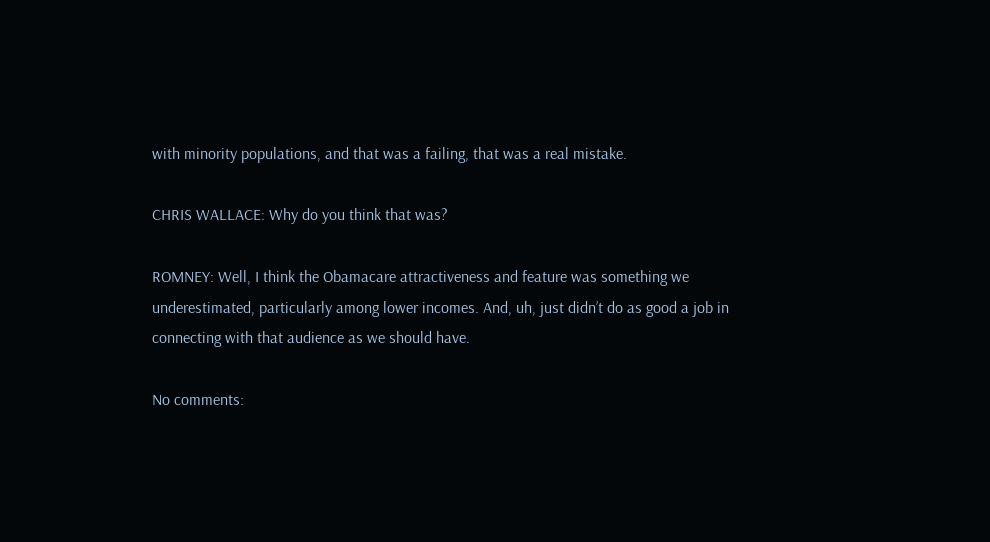with minority populations, and that was a failing, that was a real mistake.

CHRIS WALLACE: Why do you think that was?

ROMNEY: Well, I think the Obamacare attractiveness and feature was something we underestimated, particularly among lower incomes. And, uh, just didn’t do as good a job in connecting with that audience as we should have.

No comments: